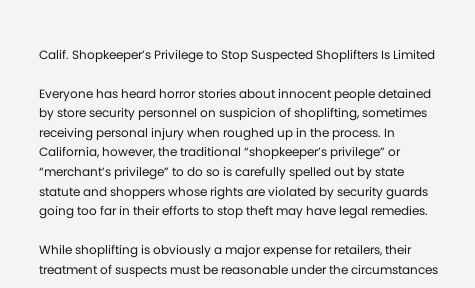Calif. Shopkeeper’s Privilege to Stop Suspected Shoplifters Is Limited

Everyone has heard horror stories about innocent people detained by store security personnel on suspicion of shoplifting, sometimes receiving personal injury when roughed up in the process. In California, however, the traditional “shopkeeper’s privilege” or “merchant’s privilege” to do so is carefully spelled out by state statute and shoppers whose rights are violated by security guards going too far in their efforts to stop theft may have legal remedies.

While shoplifting is obviously a major expense for retailers, their treatment of suspects must be reasonable under the circumstances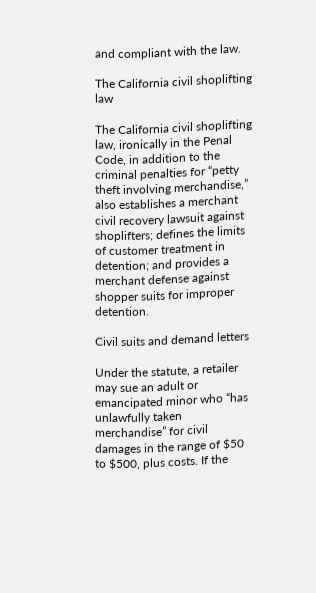and compliant with the law.

The California civil shoplifting law

The California civil shoplifting law, ironically in the Penal Code, in addition to the criminal penalties for “petty theft involving merchandise,” also establishes a merchant civil recovery lawsuit against shoplifters; defines the limits of customer treatment in detention; and provides a merchant defense against shopper suits for improper detention.

Civil suits and demand letters

Under the statute, a retailer may sue an adult or emancipated minor who “has unlawfully taken merchandise” for civil damages in the range of $50 to $500, plus costs. If the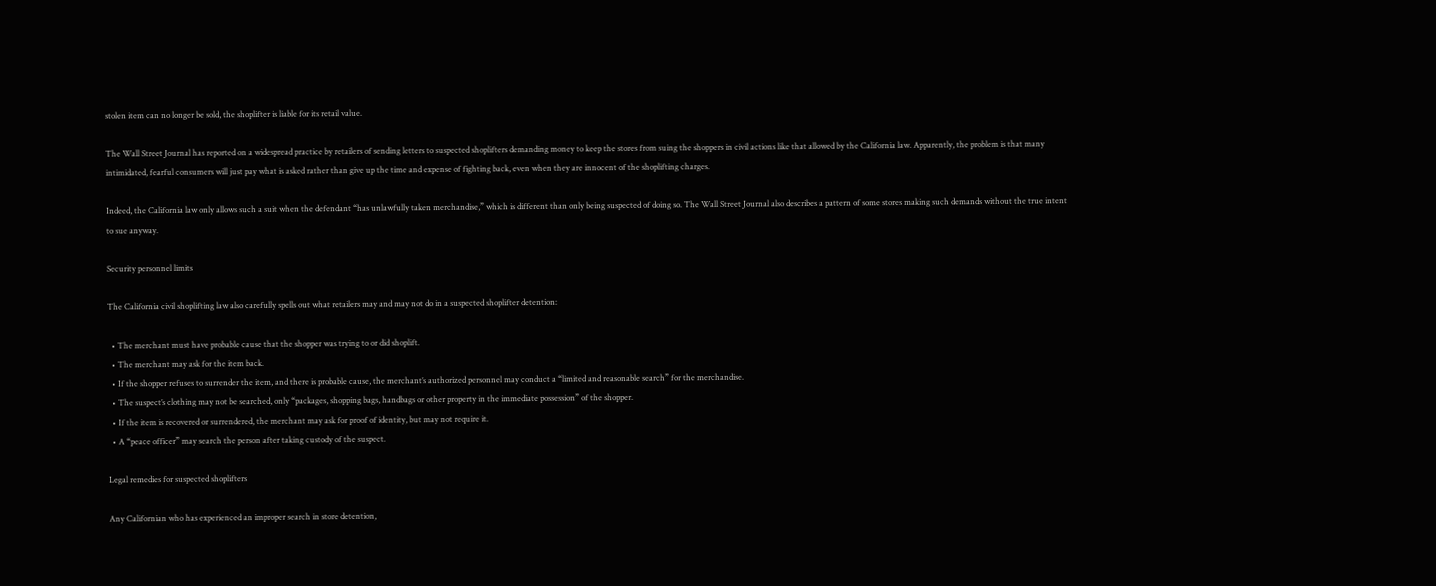stolen item can no longer be sold, the shoplifter is liable for its retail value.

The Wall Street Journal has reported on a widespread practice by retailers of sending letters to suspected shoplifters demanding money to keep the stores from suing the shoppers in civil actions like that allowed by the California law. Apparently, the problem is that many intimidated, fearful consumers will just pay what is asked rather than give up the time and expense of fighting back, even when they are innocent of the shoplifting charges.

Indeed, the California law only allows such a suit when the defendant “has unlawfully taken merchandise,” which is different than only being suspected of doing so. The Wall Street Journal also describes a pattern of some stores making such demands without the true intent to sue anyway.

Security personnel limits

The California civil shoplifting law also carefully spells out what retailers may and may not do in a suspected shoplifter detention:

  • The merchant must have probable cause that the shopper was trying to or did shoplift.
  • The merchant may ask for the item back.
  • If the shopper refuses to surrender the item, and there is probable cause, the merchant’s authorized personnel may conduct a “limited and reasonable search” for the merchandise.
  • The suspect’s clothing may not be searched, only “packages, shopping bags, handbags or other property in the immediate possession” of the shopper.
  • If the item is recovered or surrendered, the merchant may ask for proof of identity, but may not require it.
  • A “peace officer” may search the person after taking custody of the suspect.

Legal remedies for suspected shoplifters

Any Californian who has experienced an improper search in store detention,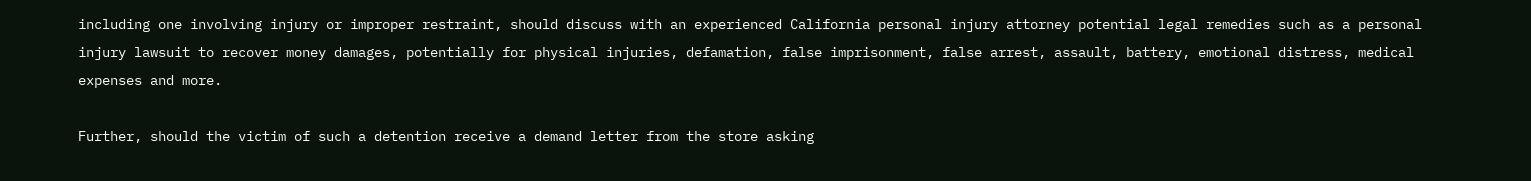including one involving injury or improper restraint, should discuss with an experienced California personal injury attorney potential legal remedies such as a personal injury lawsuit to recover money damages, potentially for physical injuries, defamation, false imprisonment, false arrest, assault, battery, emotional distress, medical expenses and more.

Further, should the victim of such a detention receive a demand letter from the store asking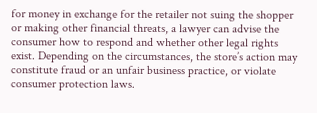for money in exchange for the retailer not suing the shopper or making other financial threats, a lawyer can advise the consumer how to respond and whether other legal rights exist. Depending on the circumstances, the store’s action may constitute fraud or an unfair business practice, or violate consumer protection laws.